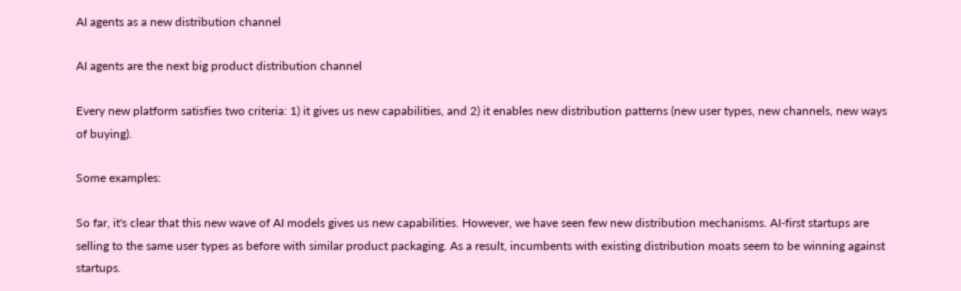AI agents as a new distribution channel

AI agents are the next big product distribution channel

Every new platform satisfies two criteria: 1) it gives us new capabilities, and 2) it enables new distribution patterns (new user types, new channels, new ways of buying).

Some examples:

So far, it's clear that this new wave of AI models gives us new capabilities. However, we have seen few new distribution mechanisms. AI-first startups are selling to the same user types as before with similar product packaging. As a result, incumbents with existing distribution moats seem to be winning against startups.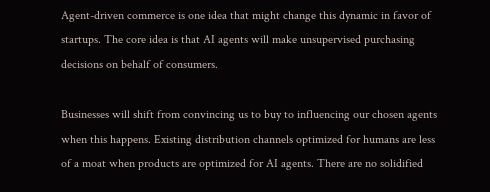Agent-driven commerce is one idea that might change this dynamic in favor of startups. The core idea is that AI agents will make unsupervised purchasing decisions on behalf of consumers.

Businesses will shift from convincing us to buy to influencing our chosen agents when this happens. Existing distribution channels optimized for humans are less of a moat when products are optimized for AI agents. There are no solidified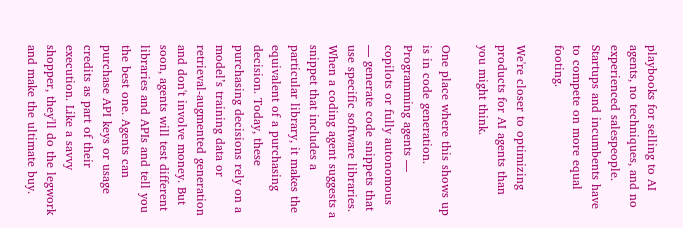playbooks for selling to AI agents, no techniques, and no experienced salespeople. Startups and incumbents have to compete on more equal footing.

We're closer to optimizing products for AI agents than you might think.

One place where this shows up is in code generation. Programming agents — copilots or fully autonomous — generate code snippets that use specific software libraries. When a coding agent suggests a snippet that includes a particular library, it makes the equivalent of a purchasing decision. Today, these purchasing decisions rely on a model’s training data or retrieval-augmented generation and don't involve money. But soon, agents will test different libraries and APIs and tell you the best one. Agents can purchase API keys or usage credits as part of their execution. Like a savvy shopper, they'll do the legwork and make the ultimate buy.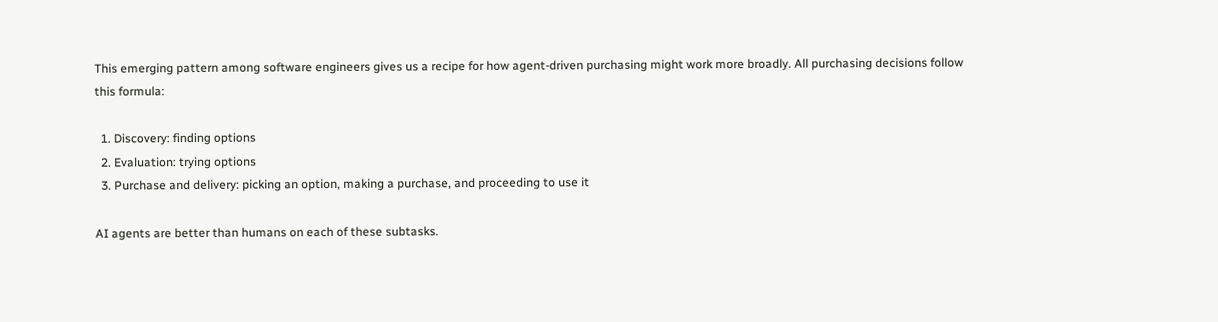This emerging pattern among software engineers gives us a recipe for how agent-driven purchasing might work more broadly. All purchasing decisions follow this formula:

  1. Discovery: finding options
  2. Evaluation: trying options
  3. Purchase and delivery: picking an option, making a purchase, and proceeding to use it

AI agents are better than humans on each of these subtasks.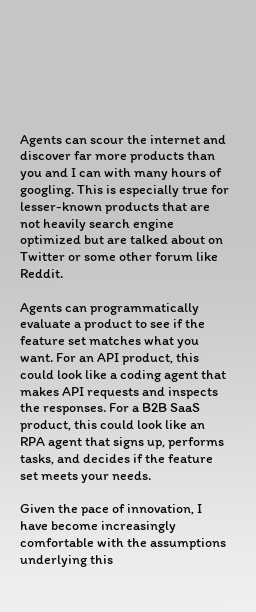Agents can scour the internet and discover far more products than you and I can with many hours of googling. This is especially true for lesser-known products that are not heavily search engine optimized but are talked about on Twitter or some other forum like Reddit.

Agents can programmatically evaluate a product to see if the feature set matches what you want. For an API product, this could look like a coding agent that makes API requests and inspects the responses. For a B2B SaaS product, this could look like an RPA agent that signs up, performs tasks, and decides if the feature set meets your needs.

Given the pace of innovation, I have become increasingly comfortable with the assumptions underlying this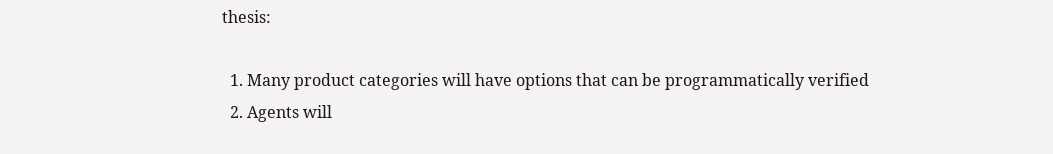thesis:

  1. Many product categories will have options that can be programmatically verified
  2. Agents will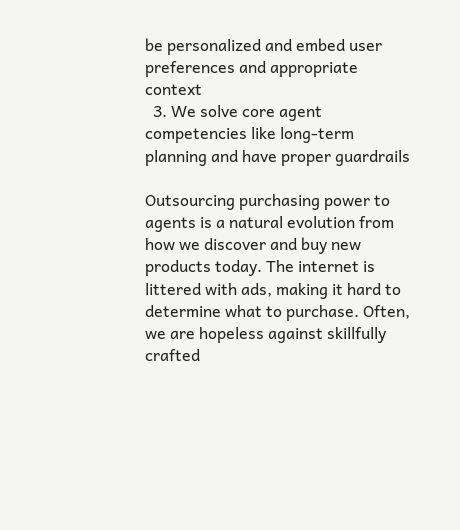be personalized and embed user preferences and appropriate context
  3. We solve core agent competencies like long-term planning and have proper guardrails

Outsourcing purchasing power to agents is a natural evolution from how we discover and buy new products today. The internet is littered with ads, making it hard to determine what to purchase. Often, we are hopeless against skillfully crafted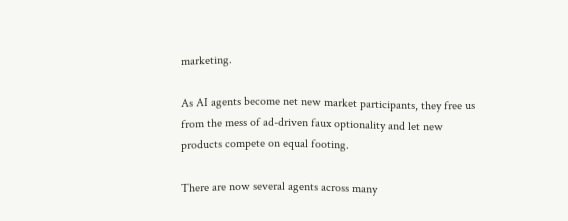marketing.

As AI agents become net new market participants, they free us from the mess of ad-driven faux optionality and let new products compete on equal footing.

There are now several agents across many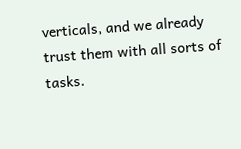verticals, and we already trust them with all sorts of tasks.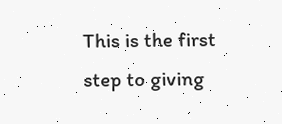This is the first step to giving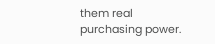them real purchasing power.